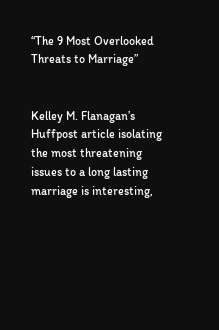“The 9 Most Overlooked Threats to Marriage”


Kelley M. Flanagan’s Huffpost article isolating the most threatening issues to a long lasting marriage is interesting,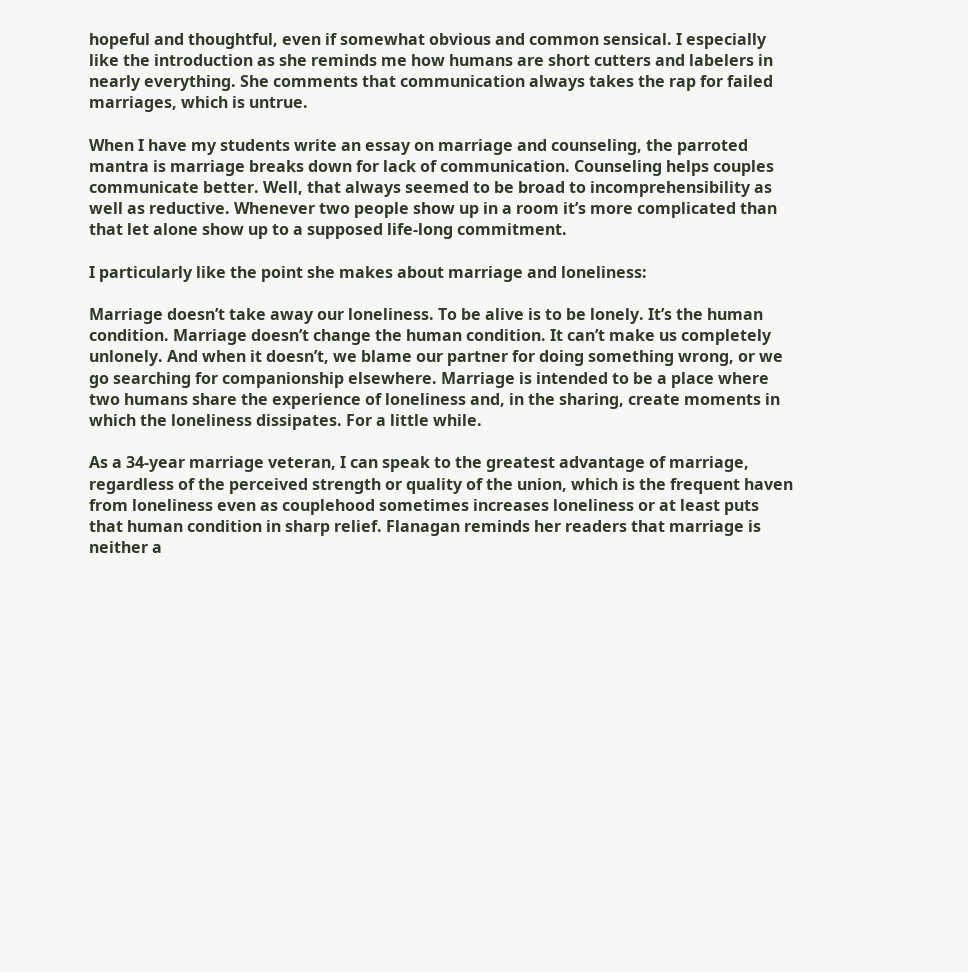hopeful and thoughtful, even if somewhat obvious and common sensical. I especially like the introduction as she reminds me how humans are short cutters and labelers in nearly everything. She comments that communication always takes the rap for failed marriages, which is untrue.

When I have my students write an essay on marriage and counseling, the parroted mantra is marriage breaks down for lack of communication. Counseling helps couples communicate better. Well, that always seemed to be broad to incomprehensibility as well as reductive. Whenever two people show up in a room it’s more complicated than that let alone show up to a supposed life-long commitment.

I particularly like the point she makes about marriage and loneliness:

Marriage doesn’t take away our loneliness. To be alive is to be lonely. It’s the human condition. Marriage doesn’t change the human condition. It can’t make us completely unlonely. And when it doesn’t, we blame our partner for doing something wrong, or we go searching for companionship elsewhere. Marriage is intended to be a place where two humans share the experience of loneliness and, in the sharing, create moments in which the loneliness dissipates. For a little while.

As a 34-year marriage veteran, I can speak to the greatest advantage of marriage, regardless of the perceived strength or quality of the union, which is the frequent haven from loneliness even as couplehood sometimes increases loneliness or at least puts that human condition in sharp relief. Flanagan reminds her readers that marriage is neither a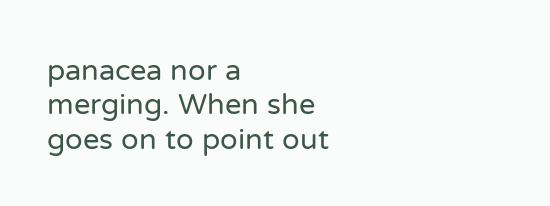panacea nor a merging. When she goes on to point out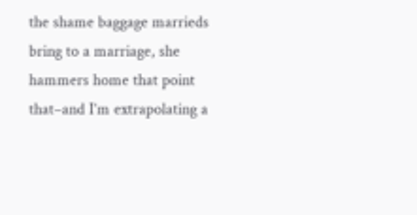the shame baggage marrieds bring to a marriage, she hammers home that point that–and I’m extrapolating a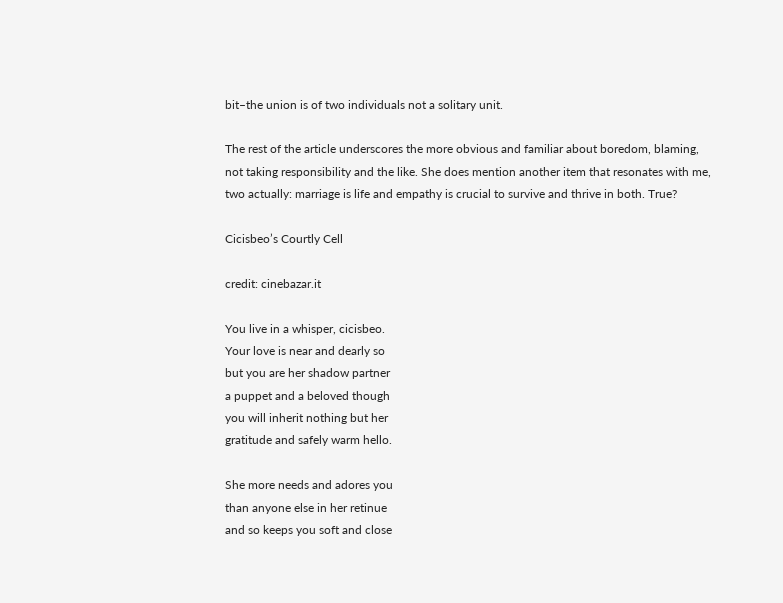bit–the union is of two individuals not a solitary unit.

The rest of the article underscores the more obvious and familiar about boredom, blaming, not taking responsibility and the like. She does mention another item that resonates with me, two actually: marriage is life and empathy is crucial to survive and thrive in both. True?

Cicisbeo’s Courtly Cell

credit: cinebazar.it

You live in a whisper, cicisbeo.
Your love is near and dearly so
but you are her shadow partner
a puppet and a beloved though
you will inherit nothing but her
gratitude and safely warm hello.

She more needs and adores you
than anyone else in her retinue
and so keeps you soft and close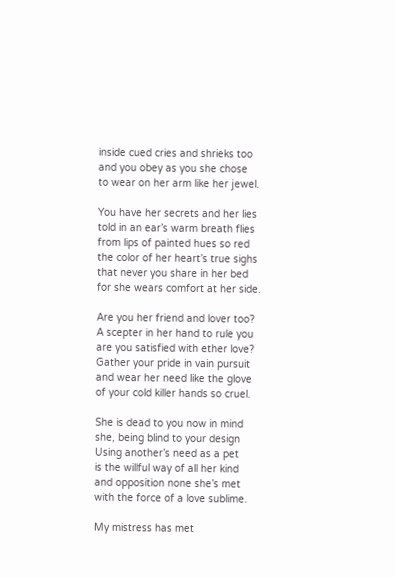inside cued cries and shrieks too
and you obey as you she chose
to wear on her arm like her jewel.

You have her secrets and her lies
told in an ear’s warm breath flies
from lips of painted hues so red
the color of her heart’s true sighs
that never you share in her bed
for she wears comfort at her side.

Are you her friend and lover too?
A scepter in her hand to rule you
are you satisfied with ether love?
Gather your pride in vain pursuit
and wear her need like the glove
of your cold killer hands so cruel.

She is dead to you now in mind
she, being blind to your design
Using another’s need as a pet
is the willful way of all her kind
and opposition none she’s met
with the force of a love sublime.

My mistress has met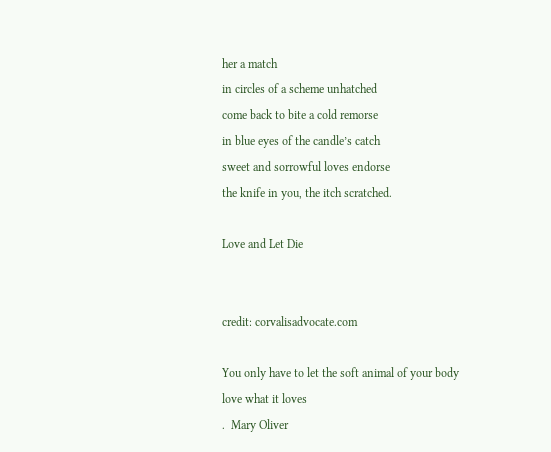her a match
in circles of a scheme unhatched
come back to bite a cold remorse
in blue eyes of the candle’s catch
sweet and sorrowful loves endorse
the knife in you, the itch scratched.

Love and Let Die


credit: corvalisadvocate.com

You only have to let the soft animal of your body
love what it loves
.  Mary Oliver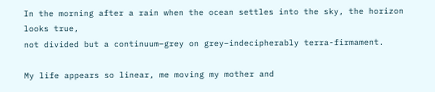In the morning after a rain when the ocean settles into the sky, the horizon looks true,
not divided but a continuum–grey on grey–indecipherably terra-firmament.

My life appears so linear, me moving my mother and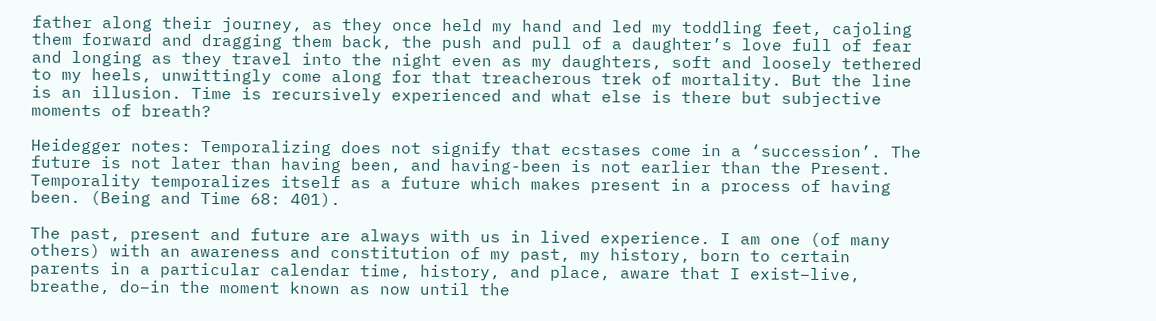father along their journey, as they once held my hand and led my toddling feet, cajoling them forward and dragging them back, the push and pull of a daughter’s love full of fear and longing as they travel into the night even as my daughters, soft and loosely tethered to my heels, unwittingly come along for that treacherous trek of mortality. But the line is an illusion. Time is recursively experienced and what else is there but subjective moments of breath?

Heidegger notes: Temporalizing does not signify that ecstases come in a ‘succession’. The future is not later than having been, and having-been is not earlier than the Present. Temporality temporalizes itself as a future which makes present in a process of having been. (Being and Time 68: 401).

The past, present and future are always with us in lived experience. I am one (of many others) with an awareness and constitution of my past, my history, born to certain parents in a particular calendar time, history, and place, aware that I exist–live, breathe, do–in the moment known as now until the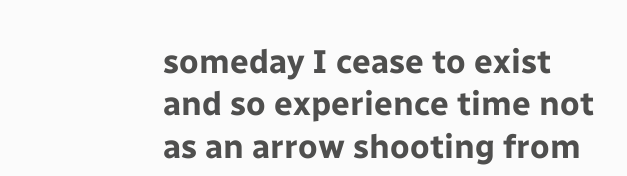someday I cease to exist and so experience time not as an arrow shooting from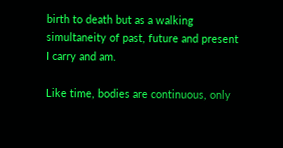birth to death but as a walking simultaneity of past, future and present I carry and am.

Like time, bodies are continuous, only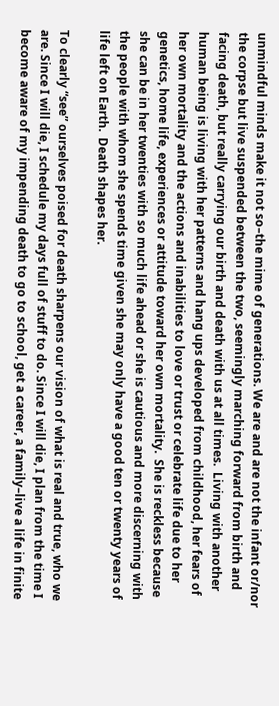unmindful minds make it not so–the mime of generations. We are and are not the infant or/nor the corpse but live suspended between the two, seemingly marching forward from birth and facing death, but really carrying our birth and death with us at all times.  Living with another human being is living with her patterns and hang ups developed from childhood, her fears of her own mortality and the actions and inabilities to love or trust or celebrate life due to her genetics, home life, experiences or attitude toward her own mortality.  She is reckless because she can be in her twenties with so much life ahead or she is cautious and more discerning with the people with whom she spends time given she may only have a good ten or twenty years of life left on Earth.  Death shapes her.

To clearly “see” ourselves poised for death sharpens our vision of what is real and true, who we are. Since I will die, I schedule my days full of stuff to do. Since I will die, I plan from the time I become aware of my impending death to go to school, get a career, a family–live a life in finite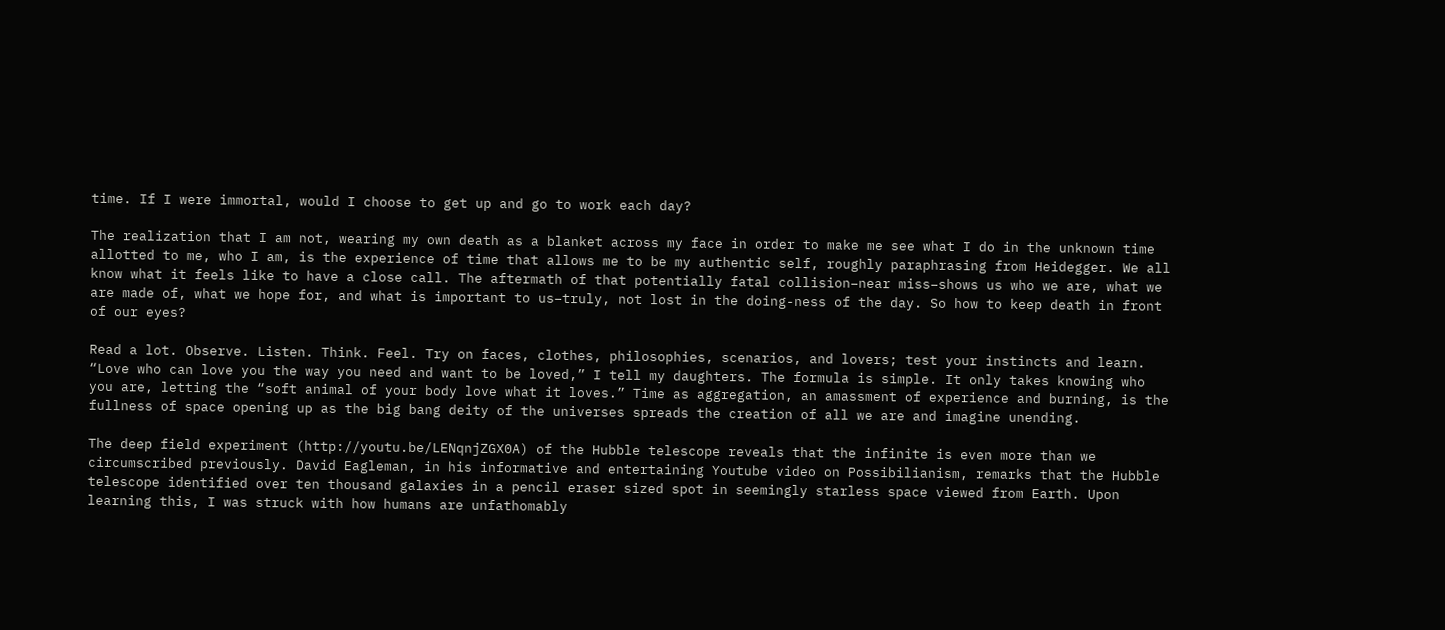time. If I were immortal, would I choose to get up and go to work each day?

The realization that I am not, wearing my own death as a blanket across my face in order to make me see what I do in the unknown time allotted to me, who I am, is the experience of time that allows me to be my authentic self, roughly paraphrasing from Heidegger. We all know what it feels like to have a close call. The aftermath of that potentially fatal collision–near miss–shows us who we are, what we are made of, what we hope for, and what is important to us–truly, not lost in the doing-ness of the day. So how to keep death in front of our eyes?

Read a lot. Observe. Listen. Think. Feel. Try on faces, clothes, philosophies, scenarios, and lovers; test your instincts and learn. “Love who can love you the way you need and want to be loved,” I tell my daughters. The formula is simple. It only takes knowing who you are, letting the “soft animal of your body love what it loves.” Time as aggregation, an amassment of experience and burning, is the fullness of space opening up as the big bang deity of the universes spreads the creation of all we are and imagine unending.

The deep field experiment (http://youtu.be/LENqnjZGX0A) of the Hubble telescope reveals that the infinite is even more than we circumscribed previously. David Eagleman, in his informative and entertaining Youtube video on Possibilianism, remarks that the Hubble telescope identified over ten thousand galaxies in a pencil eraser sized spot in seemingly starless space viewed from Earth. Upon learning this, I was struck with how humans are unfathomably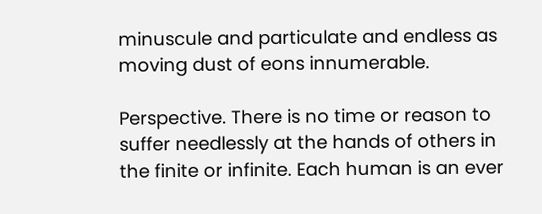minuscule and particulate and endless as moving dust of eons innumerable.

Perspective. There is no time or reason to suffer needlessly at the hands of others in the finite or infinite. Each human is an ever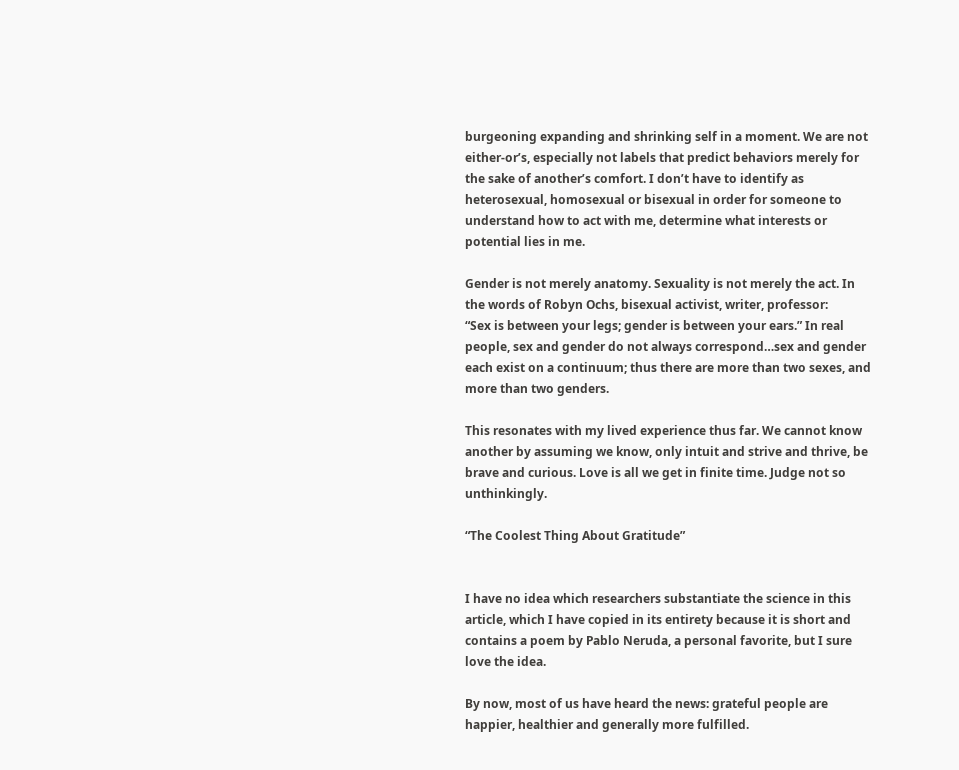burgeoning expanding and shrinking self in a moment. We are not either-or’s, especially not labels that predict behaviors merely for the sake of another’s comfort. I don’t have to identify as heterosexual, homosexual or bisexual in order for someone to understand how to act with me, determine what interests or potential lies in me.

Gender is not merely anatomy. Sexuality is not merely the act. In the words of Robyn Ochs, bisexual activist, writer, professor:
“Sex is between your legs; gender is between your ears.” In real people, sex and gender do not always correspond…sex and gender each exist on a continuum; thus there are more than two sexes, and more than two genders.

This resonates with my lived experience thus far. We cannot know another by assuming we know, only intuit and strive and thrive, be brave and curious. Love is all we get in finite time. Judge not so unthinkingly.

“The Coolest Thing About Gratitude”


I have no idea which researchers substantiate the science in this article, which I have copied in its entirety because it is short and contains a poem by Pablo Neruda, a personal favorite, but I sure love the idea.

By now, most of us have heard the news: grateful people are happier, healthier and generally more fulfilled.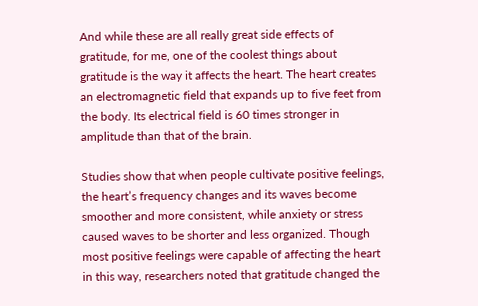And while these are all really great side effects of gratitude, for me, one of the coolest things about gratitude is the way it affects the heart. The heart creates an electromagnetic field that expands up to five feet from the body. Its electrical field is 60 times stronger in amplitude than that of the brain.

Studies show that when people cultivate positive feelings, the heart’s frequency changes and its waves become smoother and more consistent, while anxiety or stress caused waves to be shorter and less organized. Though most positive feelings were capable of affecting the heart in this way, researchers noted that gratitude changed the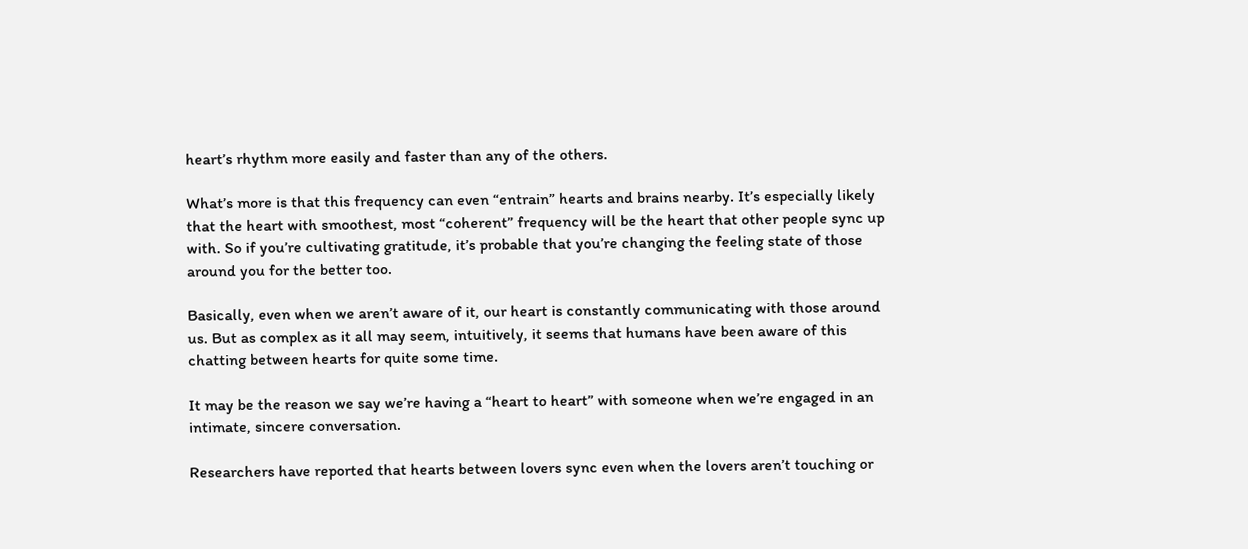heart’s rhythm more easily and faster than any of the others.

What’s more is that this frequency can even “entrain” hearts and brains nearby. It’s especially likely that the heart with smoothest, most “coherent” frequency will be the heart that other people sync up with. So if you’re cultivating gratitude, it’s probable that you’re changing the feeling state of those around you for the better too.

Basically, even when we aren’t aware of it, our heart is constantly communicating with those around us. But as complex as it all may seem, intuitively, it seems that humans have been aware of this chatting between hearts for quite some time.

It may be the reason we say we’re having a “heart to heart” with someone when we’re engaged in an intimate, sincere conversation.

Researchers have reported that hearts between lovers sync even when the lovers aren’t touching or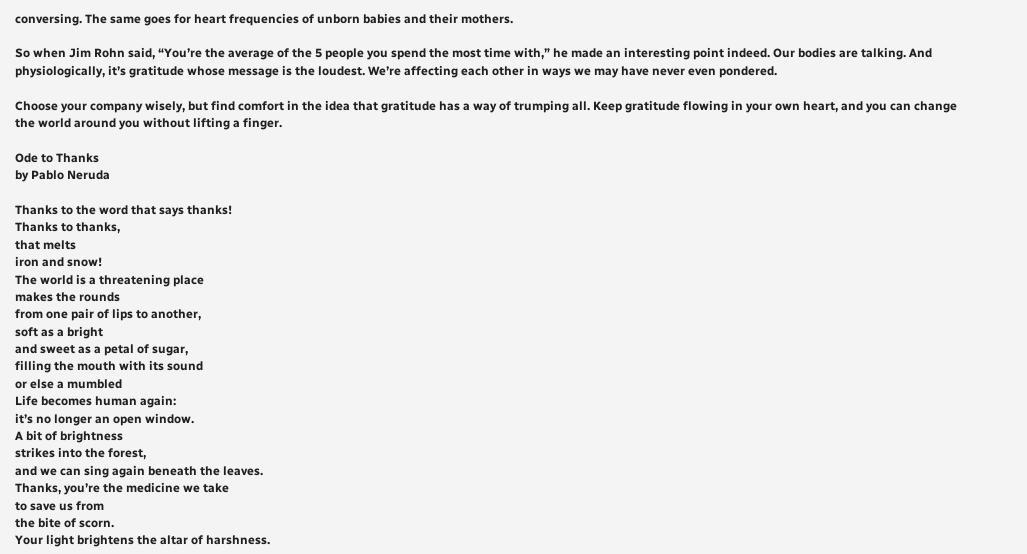conversing. The same goes for heart frequencies of unborn babies and their mothers.

So when Jim Rohn said, “You’re the average of the 5 people you spend the most time with,” he made an interesting point indeed. Our bodies are talking. And physiologically, it’s gratitude whose message is the loudest. We’re affecting each other in ways we may have never even pondered.

Choose your company wisely, but find comfort in the idea that gratitude has a way of trumping all. Keep gratitude flowing in your own heart, and you can change the world around you without lifting a finger.

Ode to Thanks
by Pablo Neruda

Thanks to the word that says thanks!
Thanks to thanks,
that melts
iron and snow!
The world is a threatening place
makes the rounds
from one pair of lips to another,
soft as a bright
and sweet as a petal of sugar,
filling the mouth with its sound
or else a mumbled
Life becomes human again:
it’s no longer an open window.
A bit of brightness
strikes into the forest,
and we can sing again beneath the leaves.
Thanks, you’re the medicine we take
to save us from
the bite of scorn.
Your light brightens the altar of harshness.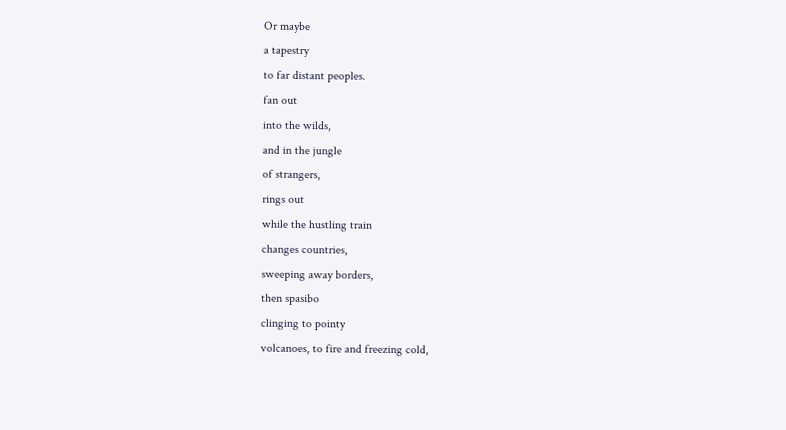Or maybe
a tapestry
to far distant peoples.
fan out
into the wilds,
and in the jungle
of strangers,
rings out
while the hustling train
changes countries,
sweeping away borders,
then spasibo
clinging to pointy
volcanoes, to fire and freezing cold,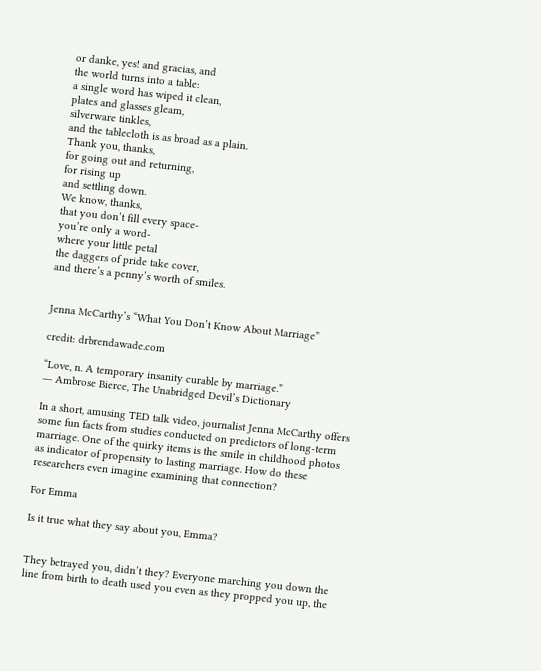or danke, yes! and gracias, and
the world turns into a table:
a single word has wiped it clean,
plates and glasses gleam,
silverware tinkles,
and the tablecloth is as broad as a plain.
Thank you, thanks,
for going out and returning,
for rising up
and settling down.
We know, thanks,
that you don’t fill every space-
you’re only a word-
where your little petal
the daggers of pride take cover,
and there’s a penny’s worth of smiles.


Jenna McCarthy’s “What You Don’t Know About Marriage”

credit: drbrendawade.com

“Love, n. A temporary insanity curable by marriage.”
― Ambrose Bierce, The Unabridged Devil’s Dictionary

In a short, amusing TED talk video, journalist Jenna McCarthy offers some fun facts from studies conducted on predictors of long-term marriage. One of the quirky items is the smile in childhood photos as indicator of propensity to lasting marriage. How do these researchers even imagine examining that connection?

For Emma

Is it true what they say about you, Emma?


They betrayed you, didn’t they? Everyone marching you down the line from birth to death used you even as they propped you up, the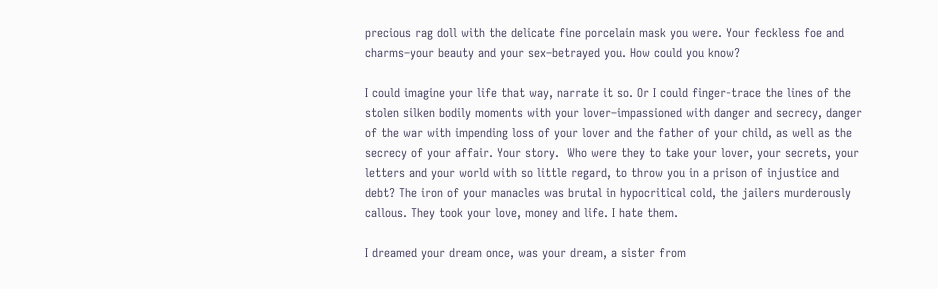precious rag doll with the delicate fine porcelain mask you were. Your feckless foe and charms–your beauty and your sex–betrayed you. How could you know?

I could imagine your life that way, narrate it so. Or I could finger-trace the lines of the stolen silken bodily moments with your lover–impassioned with danger and secrecy, danger of the war with impending loss of your lover and the father of your child, as well as the secrecy of your affair. Your story.  Who were they to take your lover, your secrets, your letters and your world with so little regard, to throw you in a prison of injustice and debt? The iron of your manacles was brutal in hypocritical cold, the jailers murderously callous. They took your love, money and life. I hate them.

I dreamed your dream once, was your dream, a sister from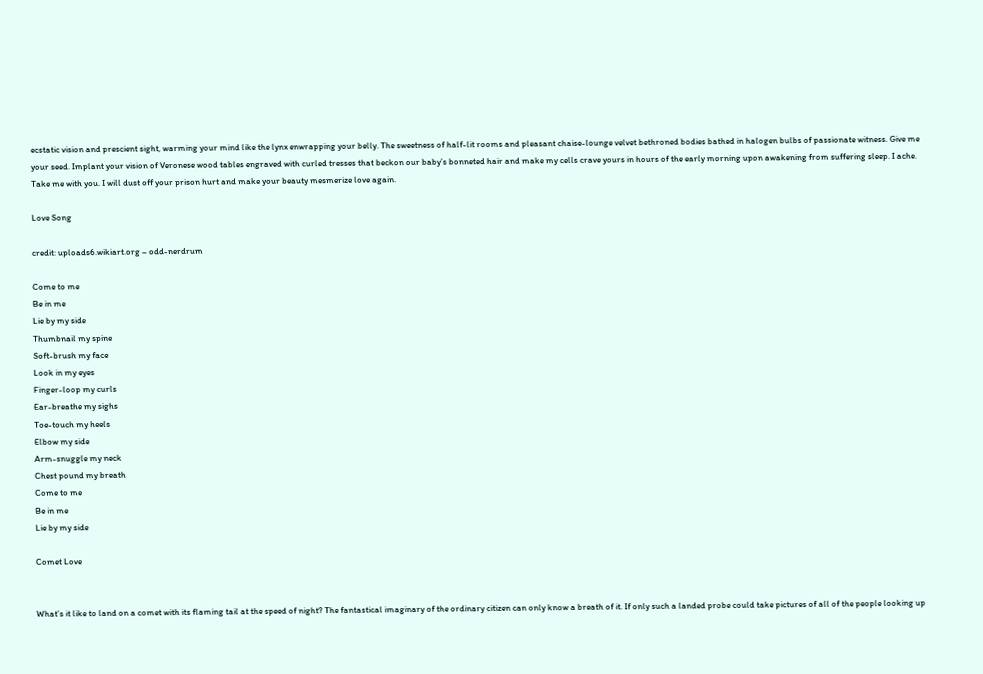ecstatic vision and prescient sight, warming your mind like the lynx enwrapping your belly. The sweetness of half-lit rooms and pleasant chaise-lounge velvet bethroned bodies bathed in halogen bulbs of passionate witness. Give me your seed. Implant your vision of Veronese wood tables engraved with curled tresses that beckon our baby’s bonneted hair and make my cells crave yours in hours of the early morning upon awakening from suffering sleep. I ache. Take me with you. I will dust off your prison hurt and make your beauty mesmerize love again.

Love Song

credit: uploads6.wikiart.org – odd-nerdrum

Come to me
Be in me
Lie by my side
Thumbnail my spine
Soft-brush my face
Look in my eyes
Finger-loop my curls
Ear-breathe my sighs
Toe-touch my heels
Elbow my side
Arm-snuggle my neck
Chest pound my breath
Come to me
Be in me
Lie by my side

Comet Love


What’s it like to land on a comet with its flaming tail at the speed of night? The fantastical imaginary of the ordinary citizen can only know a breath of it. If only such a landed probe could take pictures of all of the people looking up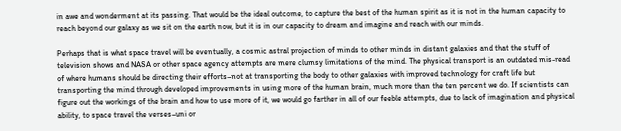in awe and wonderment at its passing. That would be the ideal outcome, to capture the best of the human spirit as it is not in the human capacity to reach beyond our galaxy as we sit on the earth now, but it is in our capacity to dream and imagine and reach with our minds.

Perhaps that is what space travel will be eventually, a cosmic astral projection of minds to other minds in distant galaxies and that the stuff of television shows and NASA or other space agency attempts are mere clumsy limitations of the mind. The physical transport is an outdated mis-read of where humans should be directing their efforts–not at transporting the body to other galaxies with improved technology for craft life but transporting the mind through developed improvements in using more of the human brain, much more than the ten percent we do. If scientists can figure out the workings of the brain and how to use more of it, we would go farther in all of our feeble attempts, due to lack of imagination and physical ability, to space travel the verses–uni or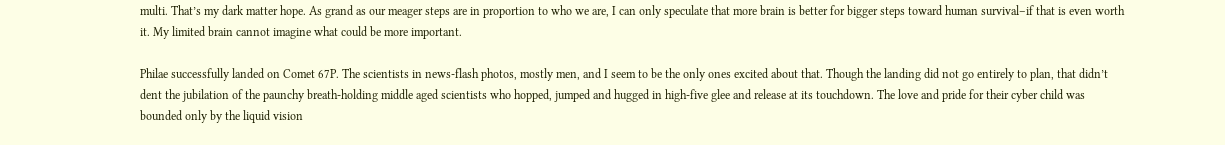multi. That’s my dark matter hope. As grand as our meager steps are in proportion to who we are, I can only speculate that more brain is better for bigger steps toward human survival–if that is even worth it. My limited brain cannot imagine what could be more important.

Philae successfully landed on Comet 67P. The scientists in news-flash photos, mostly men, and I seem to be the only ones excited about that. Though the landing did not go entirely to plan, that didn’t dent the jubilation of the paunchy breath-holding middle aged scientists who hopped, jumped and hugged in high-five glee and release at its touchdown. The love and pride for their cyber child was bounded only by the liquid vision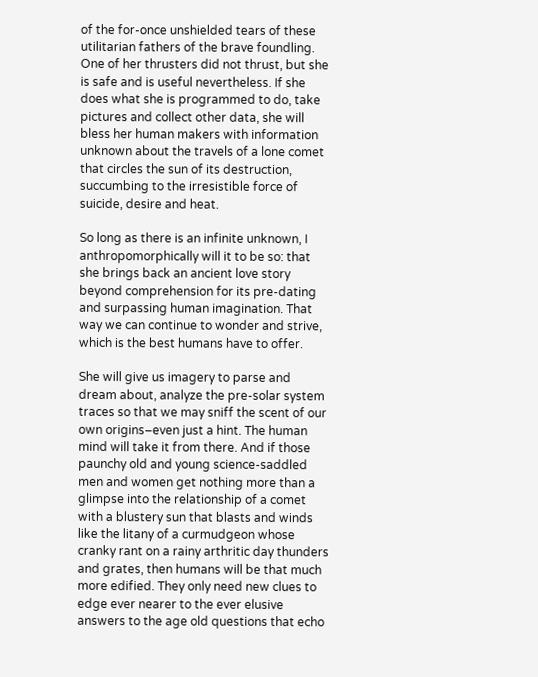of the for-once unshielded tears of these utilitarian fathers of the brave foundling. One of her thrusters did not thrust, but she is safe and is useful nevertheless. If she does what she is programmed to do, take pictures and collect other data, she will bless her human makers with information unknown about the travels of a lone comet that circles the sun of its destruction, succumbing to the irresistible force of suicide, desire and heat.

So long as there is an infinite unknown, I anthropomorphically will it to be so: that she brings back an ancient love story beyond comprehension for its pre-dating and surpassing human imagination. That way we can continue to wonder and strive, which is the best humans have to offer.

She will give us imagery to parse and dream about, analyze the pre-solar system traces so that we may sniff the scent of our own origins–even just a hint. The human mind will take it from there. And if those paunchy old and young science-saddled men and women get nothing more than a glimpse into the relationship of a comet with a blustery sun that blasts and winds like the litany of a curmudgeon whose cranky rant on a rainy arthritic day thunders and grates, then humans will be that much more edified. They only need new clues to edge ever nearer to the ever elusive answers to the age old questions that echo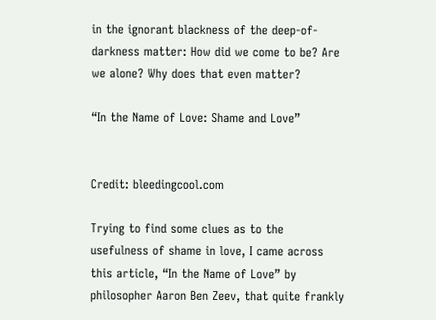in the ignorant blackness of the deep-of-darkness matter: How did we come to be? Are we alone? Why does that even matter?

“In the Name of Love: Shame and Love”


Credit: bleedingcool.com

Trying to find some clues as to the usefulness of shame in love, I came across this article, “In the Name of Love” by philosopher Aaron Ben Zeev, that quite frankly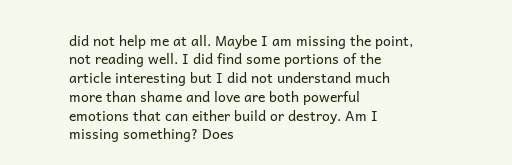did not help me at all. Maybe I am missing the point, not reading well. I did find some portions of the article interesting but I did not understand much more than shame and love are both powerful emotions that can either build or destroy. Am I missing something? Does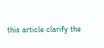this article clarify the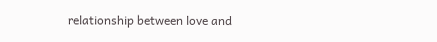relationship between love and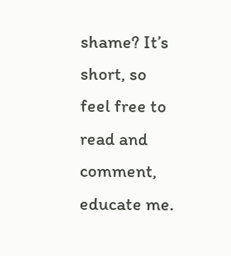shame? It’s short, so feel free to read and comment, educate me.